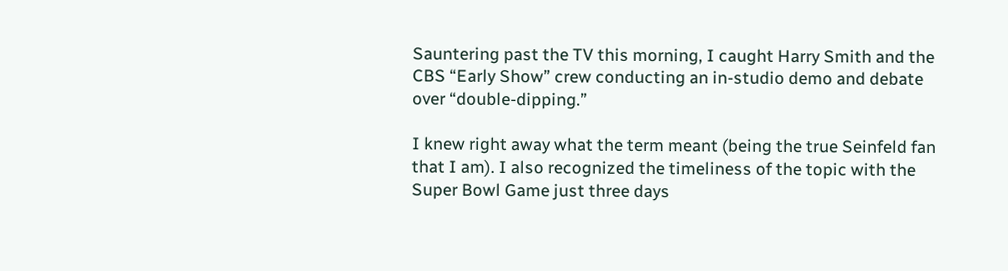Sauntering past the TV this morning, I caught Harry Smith and the CBS “Early Show” crew conducting an in-studio demo and debate over “double-dipping.”

I knew right away what the term meant (being the true Seinfeld fan that I am). I also recognized the timeliness of the topic with the Super Bowl Game just three days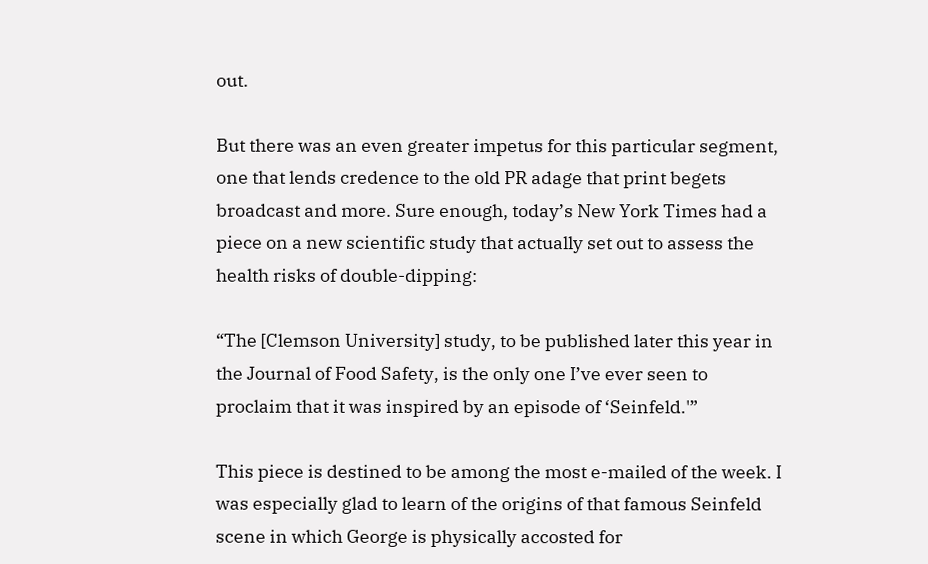out.

But there was an even greater impetus for this particular segment, one that lends credence to the old PR adage that print begets broadcast and more. Sure enough, today’s New York Times had a piece on a new scientific study that actually set out to assess the health risks of double-dipping:

“The [Clemson University] study, to be published later this year in the Journal of Food Safety, is the only one I’ve ever seen to proclaim that it was inspired by an episode of ‘Seinfeld.'”

This piece is destined to be among the most e-mailed of the week. I was especially glad to learn of the origins of that famous Seinfeld scene in which George is physically accosted for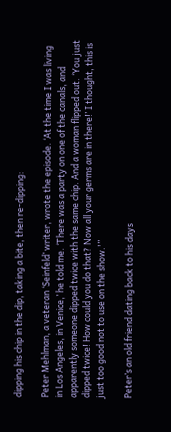dipping his chip in the dip, taking a bite, then re-dipping:

Peter Mehlman, a veteran ‘Seinfeld’ writer, wrote the episode. ‘At the time I was living in Los Angeles, in Venice,’ he told me. ‘There was a party on one of the canals, and apparently someone dipped twice with the same chip. And a woman flipped out. ‘You just dipped twice! How could you do that? Now all your germs are in there!’ I thought, this is just too good not to use on the show.'”

Peter’s an old friend dating back to his days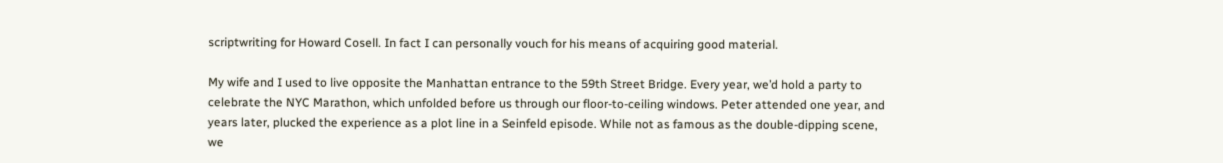scriptwriting for Howard Cosell. In fact I can personally vouch for his means of acquiring good material.

My wife and I used to live opposite the Manhattan entrance to the 59th Street Bridge. Every year, we’d hold a party to celebrate the NYC Marathon, which unfolded before us through our floor-to-ceiling windows. Peter attended one year, and years later, plucked the experience as a plot line in a Seinfeld episode. While not as famous as the double-dipping scene, we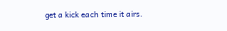get a kick each time it airs.